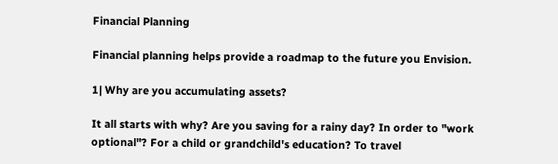Financial Planning

Financial planning helps provide a roadmap to the future you Envision.

1| Why are you accumulating assets?

It all starts with why? Are you saving for a rainy day? In order to "work optional"? For a child or grandchild's education? To travel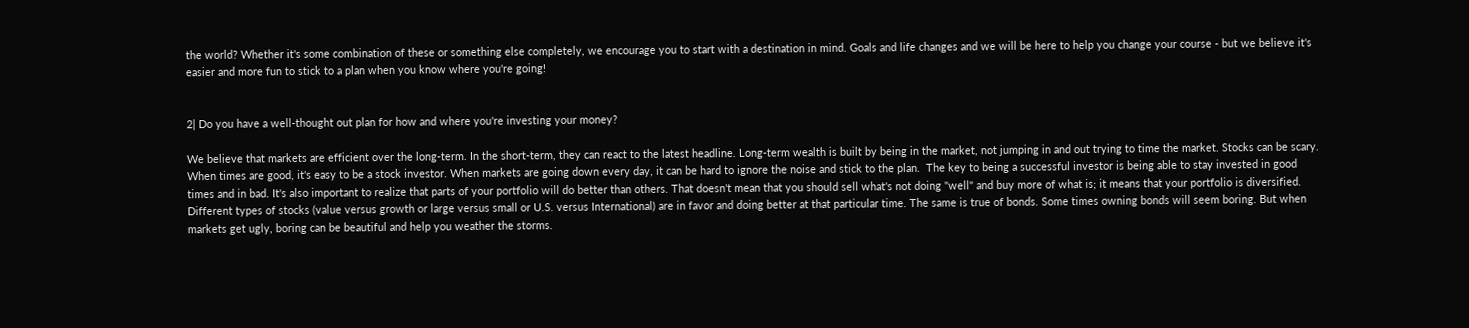the world? Whether it's some combination of these or something else completely, we encourage you to start with a destination in mind. Goals and life changes and we will be here to help you change your course - but we believe it's easier and more fun to stick to a plan when you know where you're going!


2| Do you have a well-thought out plan for how and where you're investing your money?

We believe that markets are efficient over the long-term. In the short-term, they can react to the latest headline. Long-term wealth is built by being in the market, not jumping in and out trying to time the market. Stocks can be scary. When times are good, it's easy to be a stock investor. When markets are going down every day, it can be hard to ignore the noise and stick to the plan.  The key to being a successful investor is being able to stay invested in good times and in bad. It's also important to realize that parts of your portfolio will do better than others. That doesn't mean that you should sell what's not doing "well" and buy more of what is; it means that your portfolio is diversified. Different types of stocks (value versus growth or large versus small or U.S. versus International) are in favor and doing better at that particular time. The same is true of bonds. Some times owning bonds will seem boring. But when markets get ugly, boring can be beautiful and help you weather the storms.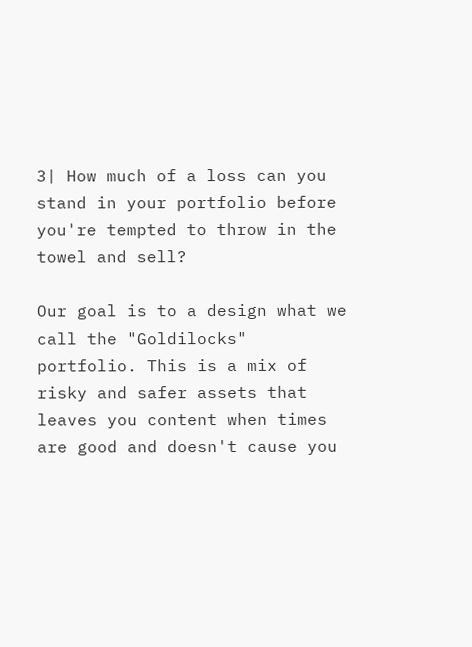3| How much of a loss can you stand in your portfolio before you're tempted to throw in the towel and sell?

Our goal is to a design what we call the "Goldilocks" portfolio. This is a mix of risky and safer assets that leaves you content when times are good and doesn't cause you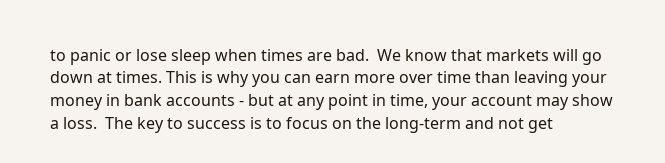to panic or lose sleep when times are bad.  We know that markets will go down at times. This is why you can earn more over time than leaving your money in bank accounts - but at any point in time, your account may show a loss.  The key to success is to focus on the long-term and not get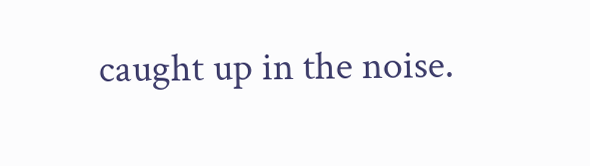caught up in the noise.